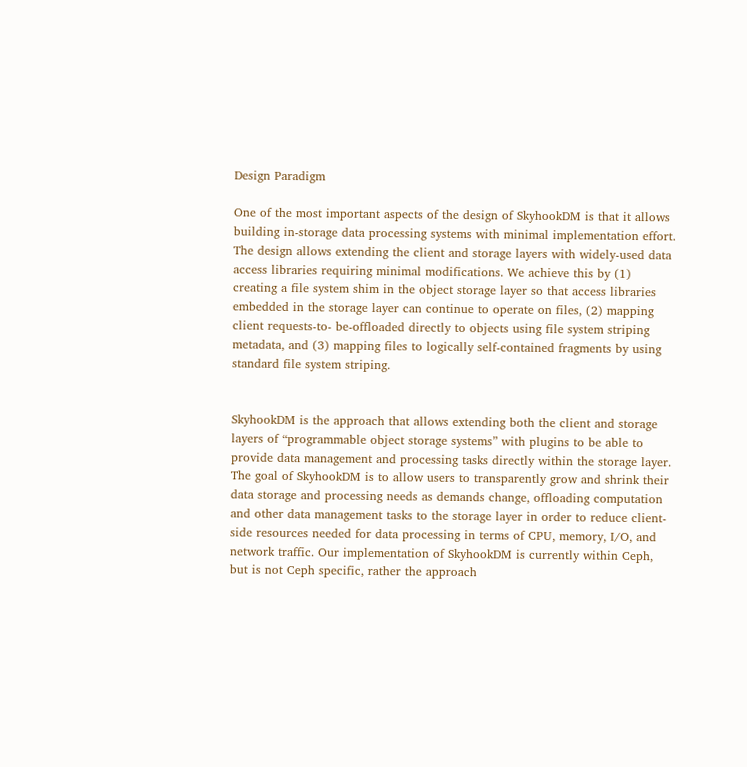Design Paradigm

One of the most important aspects of the design of SkyhookDM is that it allows building in-storage data processing systems with minimal implementation effort. The design allows extending the client and storage layers with widely-used data access libraries requiring minimal modifications. We achieve this by (1) creating a file system shim in the object storage layer so that access libraries embedded in the storage layer can continue to operate on files, (2) mapping client requests-to- be-offloaded directly to objects using file system striping metadata, and (3) mapping files to logically self-contained fragments by using standard file system striping.


SkyhookDM is the approach that allows extending both the client and storage layers of “programmable object storage systems” with plugins to be able to provide data management and processing tasks directly within the storage layer. The goal of SkyhookDM is to allow users to transparently grow and shrink their data storage and processing needs as demands change, offloading computation and other data management tasks to the storage layer in order to reduce client-side resources needed for data processing in terms of CPU, memory, I/O, and network traffic. Our implementation of SkyhookDM is currently within Ceph, but is not Ceph specific, rather the approach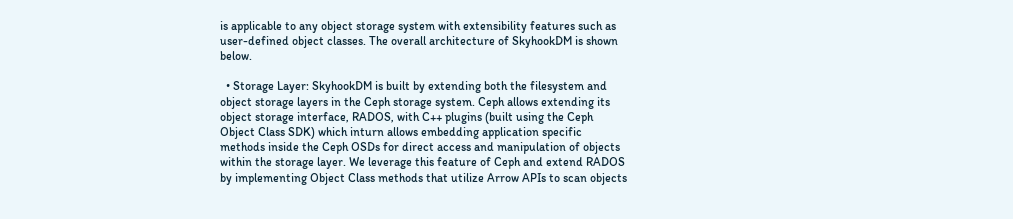is applicable to any object storage system with extensibility features such as user-defined object classes. The overall architecture of SkyhookDM is shown below.

  • Storage Layer: SkyhookDM is built by extending both the filesystem and object storage layers in the Ceph storage system. Ceph allows extending its object storage interface, RADOS, with C++ plugins (built using the Ceph Object Class SDK) which inturn allows embedding application specific methods inside the Ceph OSDs for direct access and manipulation of objects within the storage layer. We leverage this feature of Ceph and extend RADOS by implementing Object Class methods that utilize Arrow APIs to scan objects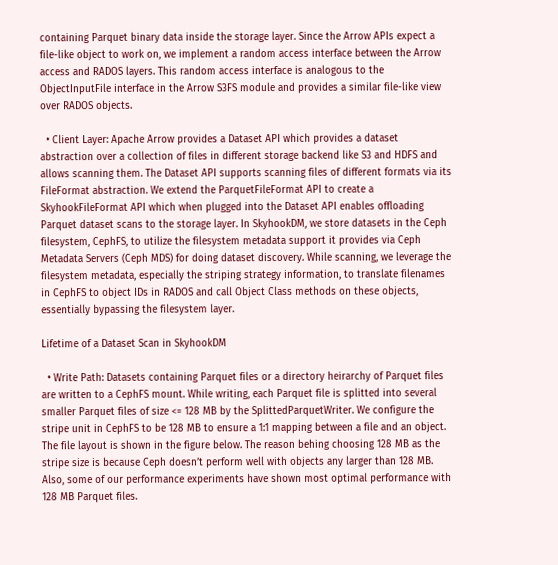containing Parquet binary data inside the storage layer. Since the Arrow APIs expect a file-like object to work on, we implement a random access interface between the Arrow access and RADOS layers. This random access interface is analogous to the ObjectInputFile interface in the Arrow S3FS module and provides a similar file-like view over RADOS objects.

  • Client Layer: Apache Arrow provides a Dataset API which provides a dataset abstraction over a collection of files in different storage backend like S3 and HDFS and allows scanning them. The Dataset API supports scanning files of different formats via its FileFormat abstraction. We extend the ParquetFileFormat API to create a SkyhookFileFormat API which when plugged into the Dataset API enables offloading Parquet dataset scans to the storage layer. In SkyhookDM, we store datasets in the Ceph filesystem, CephFS, to utilize the filesystem metadata support it provides via Ceph Metadata Servers (Ceph MDS) for doing dataset discovery. While scanning, we leverage the filesystem metadata, especially the striping strategy information, to translate filenames in CephFS to object IDs in RADOS and call Object Class methods on these objects, essentially bypassing the filesystem layer.

Lifetime of a Dataset Scan in SkyhookDM

  • Write Path: Datasets containing Parquet files or a directory heirarchy of Parquet files are written to a CephFS mount. While writing, each Parquet file is splitted into several smaller Parquet files of size <= 128 MB by the SplittedParquetWriter. We configure the stripe unit in CephFS to be 128 MB to ensure a 1:1 mapping between a file and an object. The file layout is shown in the figure below. The reason behing choosing 128 MB as the stripe size is because Ceph doesn’t perform well with objects any larger than 128 MB. Also, some of our performance experiments have shown most optimal performance with 128 MB Parquet files.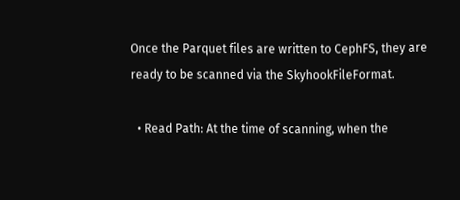Once the Parquet files are written to CephFS, they are ready to be scanned via the SkyhookFileFormat.

  • Read Path: At the time of scanning, when the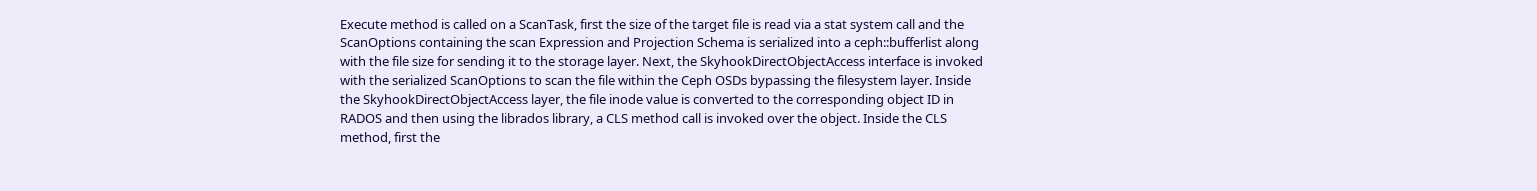Execute method is called on a ScanTask, first the size of the target file is read via a stat system call and the ScanOptions containing the scan Expression and Projection Schema is serialized into a ceph::bufferlist along with the file size for sending it to the storage layer. Next, the SkyhookDirectObjectAccess interface is invoked with the serialized ScanOptions to scan the file within the Ceph OSDs bypassing the filesystem layer. Inside the SkyhookDirectObjectAccess layer, the file inode value is converted to the corresponding object ID in RADOS and then using the librados library, a CLS method call is invoked over the object. Inside the CLS method, first the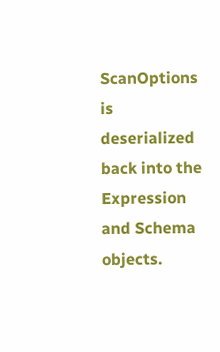ScanOptions is deserialized back into the Expression and Schema objects.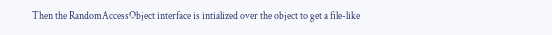Then the RandomAccessObject interface is intialized over the object to get a file-like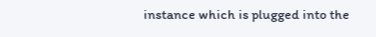instance which is plugged into the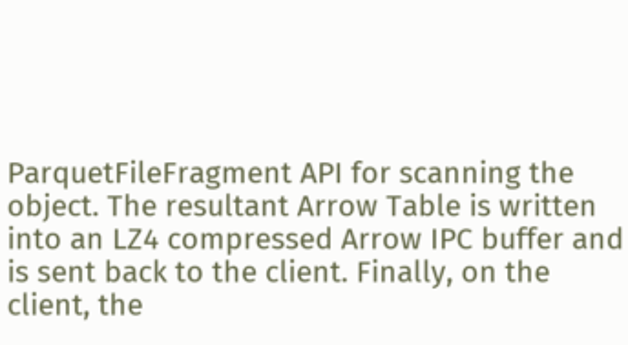ParquetFileFragment API for scanning the object. The resultant Arrow Table is written into an LZ4 compressed Arrow IPC buffer and is sent back to the client. Finally, on the client, the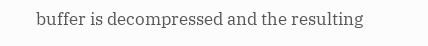buffer is decompressed and the resulting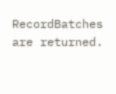RecordBatches are returned.